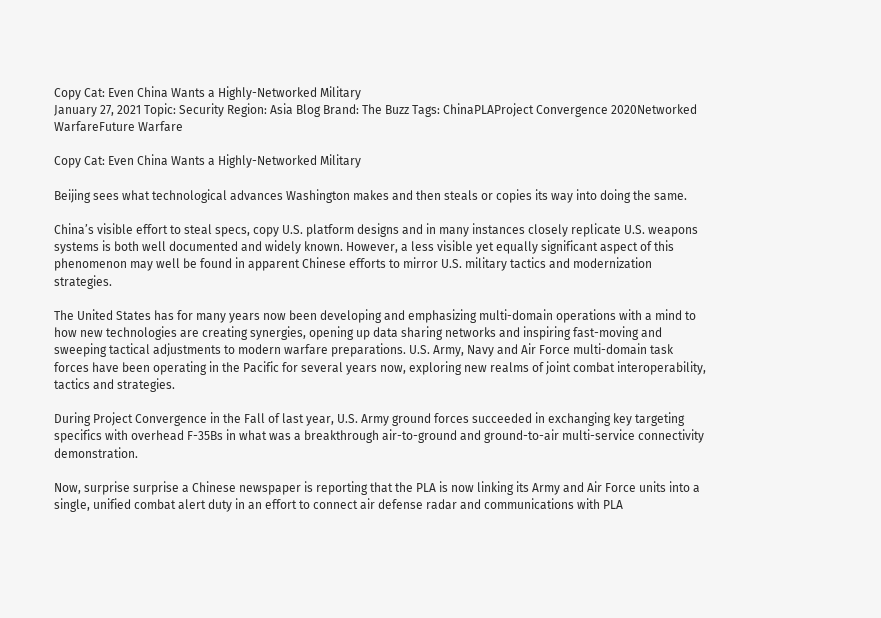Copy Cat: Even China Wants a Highly-Networked Military
January 27, 2021 Topic: Security Region: Asia Blog Brand: The Buzz Tags: ChinaPLAProject Convergence 2020Networked WarfareFuture Warfare

Copy Cat: Even China Wants a Highly-Networked Military

Beijing sees what technological advances Washington makes and then steals or copies its way into doing the same.

China’s visible effort to steal specs, copy U.S. platform designs and in many instances closely replicate U.S. weapons systems is both well documented and widely known. However, a less visible yet equally significant aspect of this phenomenon may well be found in apparent Chinese efforts to mirror U.S. military tactics and modernization strategies.

The United States has for many years now been developing and emphasizing multi-domain operations with a mind to how new technologies are creating synergies, opening up data sharing networks and inspiring fast-moving and sweeping tactical adjustments to modern warfare preparations. U.S. Army, Navy and Air Force multi-domain task forces have been operating in the Pacific for several years now, exploring new realms of joint combat interoperability, tactics and strategies.

During Project Convergence in the Fall of last year, U.S. Army ground forces succeeded in exchanging key targeting specifics with overhead F-35Bs in what was a breakthrough air-to-ground and ground-to-air multi-service connectivity demonstration.

Now, surprise surprise a Chinese newspaper is reporting that the PLA is now linking its Army and Air Force units into a single, unified combat alert duty in an effort to connect air defense radar and communications with PLA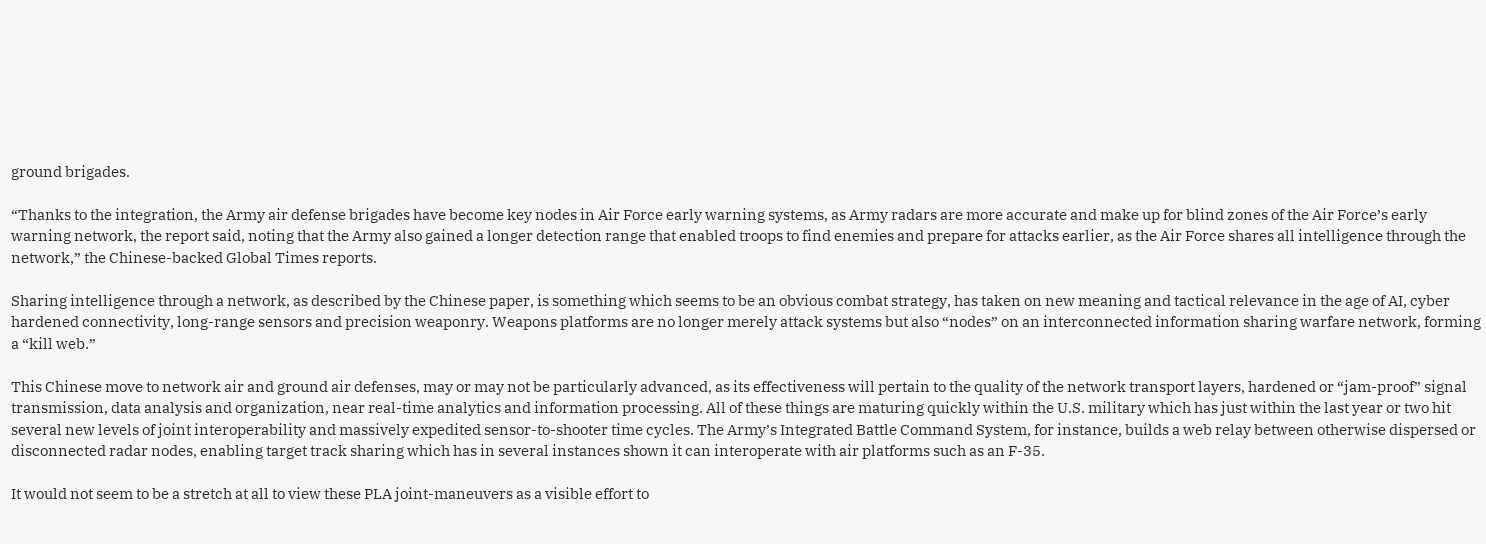ground brigades.

“Thanks to the integration, the Army air defense brigades have become key nodes in Air Force early warning systems, as Army radars are more accurate and make up for blind zones of the Air Force’s early warning network, the report said, noting that the Army also gained a longer detection range that enabled troops to find enemies and prepare for attacks earlier, as the Air Force shares all intelligence through the network,” the Chinese-backed Global Times reports.

Sharing intelligence through a network, as described by the Chinese paper, is something which seems to be an obvious combat strategy, has taken on new meaning and tactical relevance in the age of AI, cyber hardened connectivity, long-range sensors and precision weaponry. Weapons platforms are no longer merely attack systems but also “nodes” on an interconnected information sharing warfare network, forming a “kill web.”

This Chinese move to network air and ground air defenses, may or may not be particularly advanced, as its effectiveness will pertain to the quality of the network transport layers, hardened or “jam-proof” signal transmission, data analysis and organization, near real-time analytics and information processing. All of these things are maturing quickly within the U.S. military which has just within the last year or two hit several new levels of joint interoperability and massively expedited sensor-to-shooter time cycles. The Army’s Integrated Battle Command System, for instance, builds a web relay between otherwise dispersed or disconnected radar nodes, enabling target track sharing which has in several instances shown it can interoperate with air platforms such as an F-35.

It would not seem to be a stretch at all to view these PLA joint-maneuvers as a visible effort to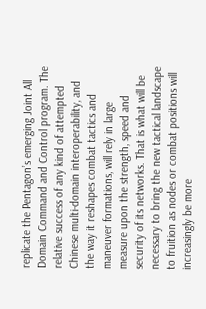replicate the Pentagon’s emerging Joint All Domain Command and Control program. The relative success of any kind of attempted Chinese multi-domain interoperability, and the way it reshapes combat tactics and maneuver formations, will rely in large measure upon the strength, speed and security of its networks. That is what will be necessary to bring the new tactical landscape to fruition as nodes or combat positions will increasingly be more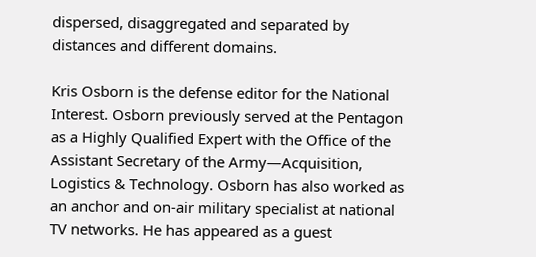dispersed, disaggregated and separated by distances and different domains.

Kris Osborn is the defense editor for the National Interest. Osborn previously served at the Pentagon as a Highly Qualified Expert with the Office of the Assistant Secretary of the Army—Acquisition, Logistics & Technology. Osborn has also worked as an anchor and on-air military specialist at national TV networks. He has appeared as a guest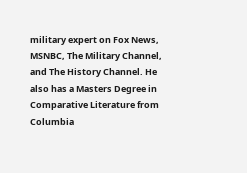military expert on Fox News, MSNBC, The Military Channel, and The History Channel. He also has a Masters Degree in Comparative Literature from Columbia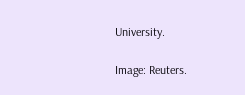University.

Image: Reuters.